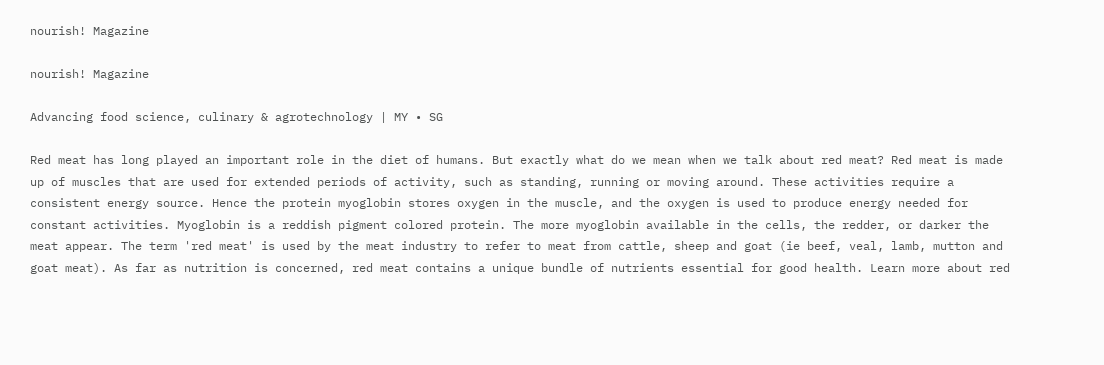nourish! Magazine

nourish! Magazine

Advancing food science, culinary & agrotechnology | MY • SG

Red meat has long played an important role in the diet of humans. But exactly what do we mean when we talk about red meat? Red meat is made up of muscles that are used for extended periods of activity, such as standing, running or moving around. These activities require a consistent energy source. Hence the protein myoglobin stores oxygen in the muscle, and the oxygen is used to produce energy needed for constant activities. Myoglobin is a reddish pigment colored protein. The more myoglobin available in the cells, the redder, or darker the meat appear. The term 'red meat' is used by the meat industry to refer to meat from cattle, sheep and goat (ie beef, veal, lamb, mutton and goat meat). As far as nutrition is concerned, red meat contains a unique bundle of nutrients essential for good health. Learn more about red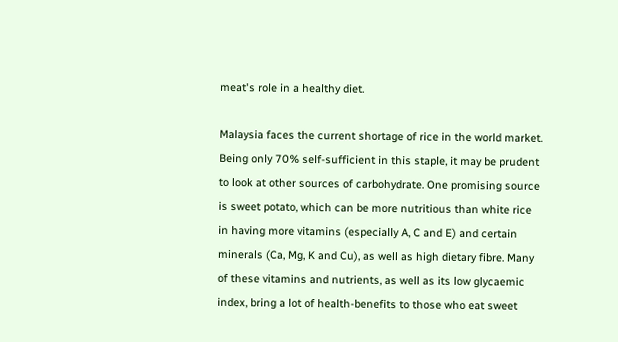meat's role in a healthy diet.

Malaysia faces the current shortage of rice in the world market. Being only 70% self-sufficient in this staple, it may be prudent to look at other sources of carbohydrate. One promising source is sweet potato, which can be more nutritious than white rice in having more vitamins (especially A, C and E) and certain minerals (Ca, Mg, K and Cu), as well as high dietary fibre. Many of these vitamins and nutrients, as well as its low glycaemic index, bring a lot of health-benefits to those who eat sweet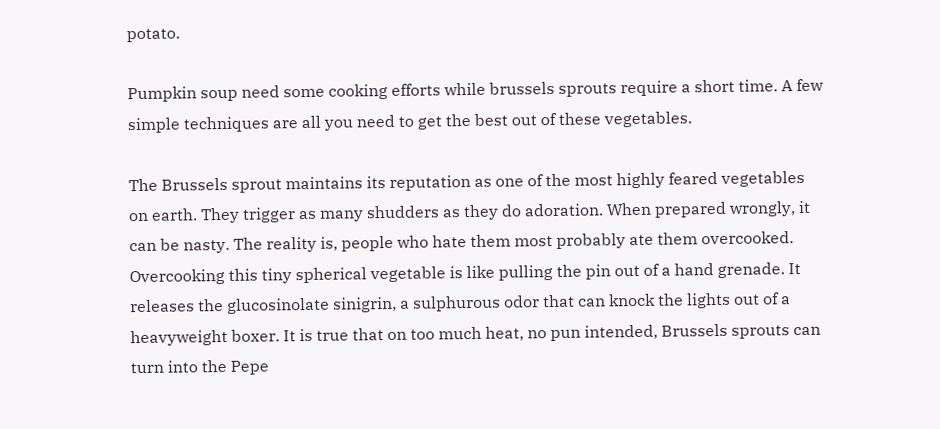potato.

Pumpkin soup need some cooking efforts while brussels sprouts require a short time. A few simple techniques are all you need to get the best out of these vegetables.

The Brussels sprout maintains its reputation as one of the most highly feared vegetables on earth. They trigger as many shudders as they do adoration. When prepared wrongly, it can be nasty. The reality is, people who hate them most probably ate them overcooked. Overcooking this tiny spherical vegetable is like pulling the pin out of a hand grenade. It releases the glucosinolate sinigrin, a sulphurous odor that can knock the lights out of a heavyweight boxer. It is true that on too much heat, no pun intended, Brussels sprouts can turn into the Pepe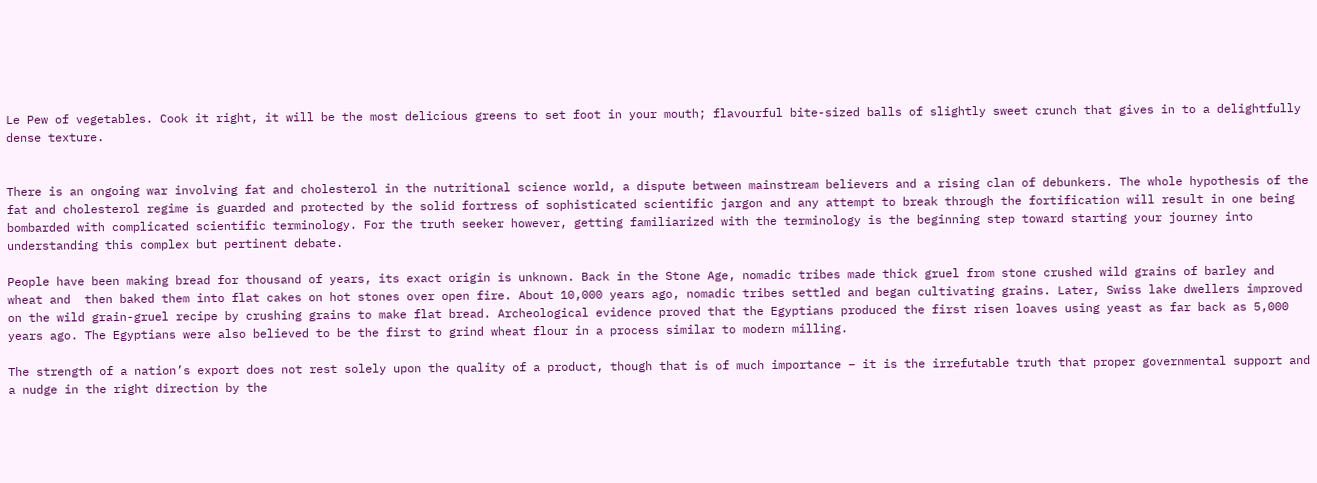Le Pew of vegetables. Cook it right, it will be the most delicious greens to set foot in your mouth; flavourful bite-sized balls of slightly sweet crunch that gives in to a delightfully dense texture.


There is an ongoing war involving fat and cholesterol in the nutritional science world, a dispute between mainstream believers and a rising clan of debunkers. The whole hypothesis of the fat and cholesterol regime is guarded and protected by the solid fortress of sophisticated scientific jargon and any attempt to break through the fortification will result in one being bombarded with complicated scientific terminology. For the truth seeker however, getting familiarized with the terminology is the beginning step toward starting your journey into understanding this complex but pertinent debate.

People have been making bread for thousand of years, its exact origin is unknown. Back in the Stone Age, nomadic tribes made thick gruel from stone crushed wild grains of barley and wheat and  then baked them into flat cakes on hot stones over open fire. About 10,000 years ago, nomadic tribes settled and began cultivating grains. Later, Swiss lake dwellers improved on the wild grain-gruel recipe by crushing grains to make flat bread. Archeological evidence proved that the Egyptians produced the first risen loaves using yeast as far back as 5,000 years ago. The Egyptians were also believed to be the first to grind wheat flour in a process similar to modern milling.

The strength of a nation’s export does not rest solely upon the quality of a product, though that is of much importance – it is the irrefutable truth that proper governmental support and a nudge in the right direction by the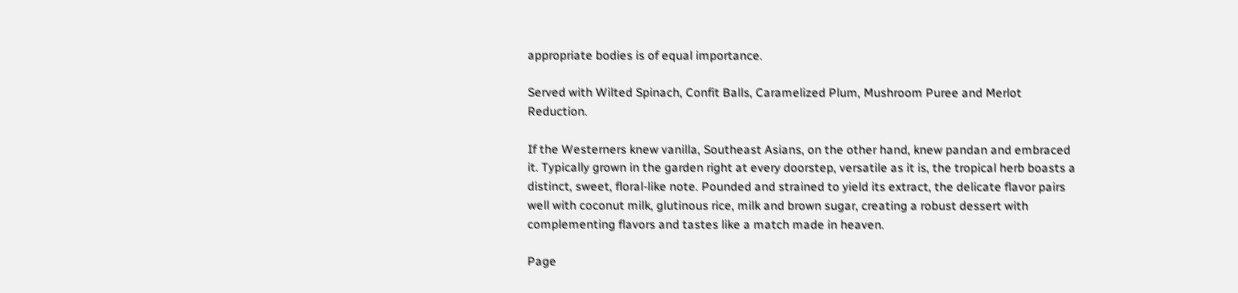appropriate bodies is of equal importance.

Served with Wilted Spinach, Confit Balls, Caramelized Plum, Mushroom Puree and Merlot Reduction.

If the Westerners knew vanilla, Southeast Asians, on the other hand, knew pandan and embraced it. Typically grown in the garden right at every doorstep, versatile as it is, the tropical herb boasts a distinct, sweet, floral-like note. Pounded and strained to yield its extract, the delicate flavor pairs well with coconut milk, glutinous rice, milk and brown sugar, creating a robust dessert with complementing flavors and tastes like a match made in heaven.

Page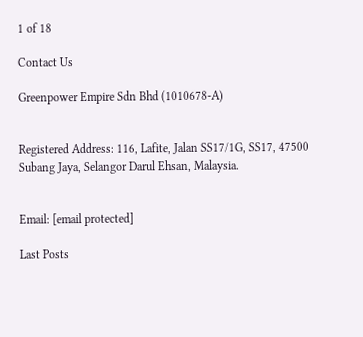1 of 18

Contact Us

Greenpower Empire Sdn Bhd (1010678-A)


Registered Address: 116, Lafite, Jalan SS17/1G, SS17, 47500 Subang Jaya, Selangor Darul Ehsan, Malaysia.


Email: [email protected]

Last Posts